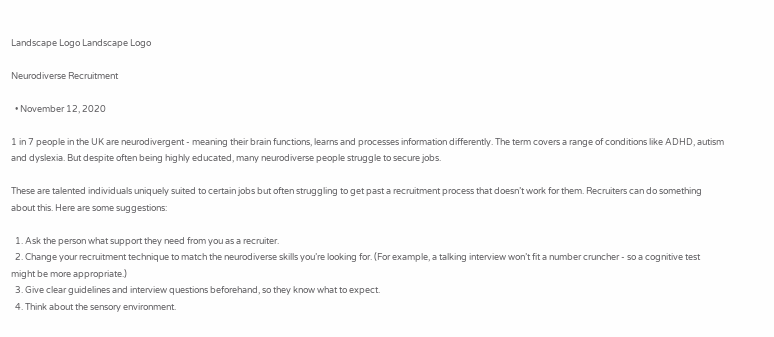Landscape Logo Landscape Logo

Neurodiverse Recruitment

  • November 12, 2020

1 in 7 people in the UK are neurodivergent - meaning their brain functions, learns and processes information differently. The term covers a range of conditions like ADHD, autism and dyslexia. But despite often being highly educated, many neurodiverse people struggle to secure jobs.

These are talented individuals uniquely suited to certain jobs but often struggling to get past a recruitment process that doesn’t work for them. Recruiters can do something about this. Here are some suggestions:

  1. Ask the person what support they need from you as a recruiter.
  2. Change your recruitment technique to match the neurodiverse skills you’re looking for. (For example, a talking interview won’t fit a number cruncher - so a cognitive test might be more appropriate.)
  3. Give clear guidelines and interview questions beforehand, so they know what to expect.
  4. Think about the sensory environment.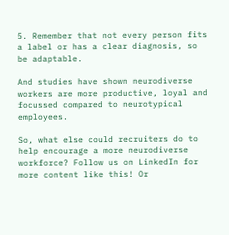5. Remember that not every person fits a label or has a clear diagnosis, so be adaptable.

And studies have shown neurodiverse workers are more productive, loyal and focussed compared to neurotypical employees.

So, what else could recruiters do to help encourage a more neurodiverse workforce? Follow us on LinkedIn for more content like this! Or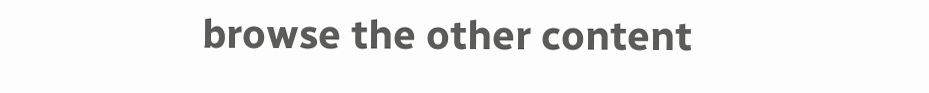browse the other content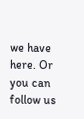we have here. Or you can follow us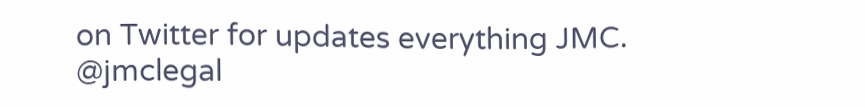on Twitter for updates everything JMC. @jmclegal